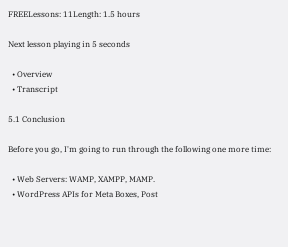FREELessons: 11Length: 1.5 hours

Next lesson playing in 5 seconds

  • Overview
  • Transcript

5.1 Conclusion

Before you go, I'm going to run through the following one more time:

  • Web Servers: WAMP, XAMPP, MAMP.
  • WordPress APIs for Meta Boxes, Post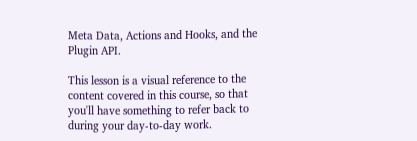Meta Data, Actions and Hooks, and the Plugin API.

This lesson is a visual reference to the content covered in this course, so that you'll have something to refer back to during your day-to-day work.